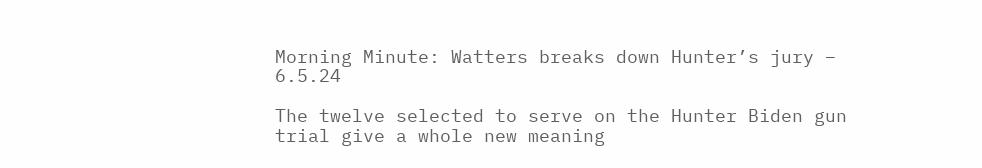Morning Minute: Watters breaks down Hunter’s jury – 6.5.24

The twelve selected to serve on the Hunter Biden gun trial give a whole new meaning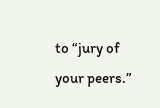to “jury of your peers.”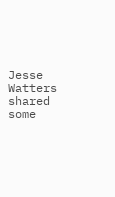Jesse Watters shared some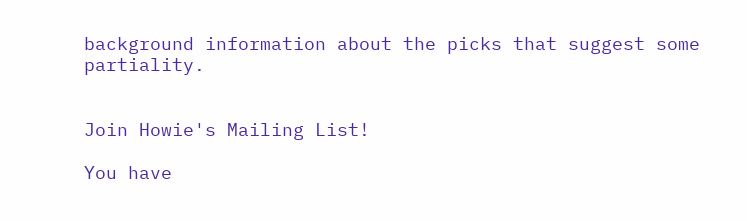background information about the picks that suggest some partiality.


Join Howie's Mailing List!

You have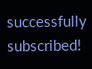successfully subscribed!